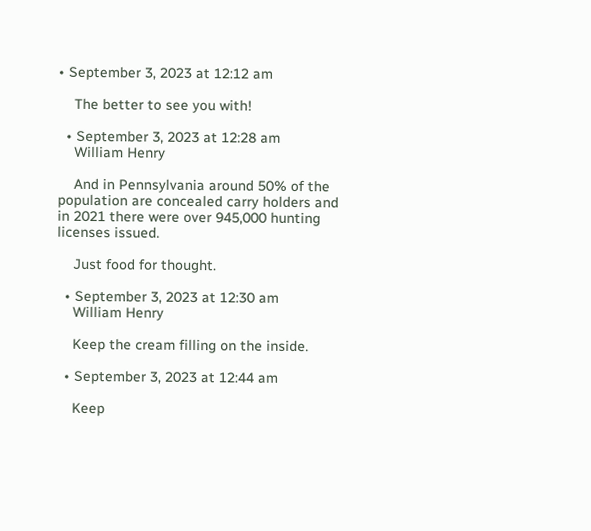• September 3, 2023 at 12:12 am

    The better to see you with!

  • September 3, 2023 at 12:28 am
    William Henry

    And in Pennsylvania around 50% of the population are concealed carry holders and in 2021 there were over 945,000 hunting licenses issued.

    Just food for thought.

  • September 3, 2023 at 12:30 am
    William Henry

    Keep the cream filling on the inside.

  • September 3, 2023 at 12:44 am

    Keep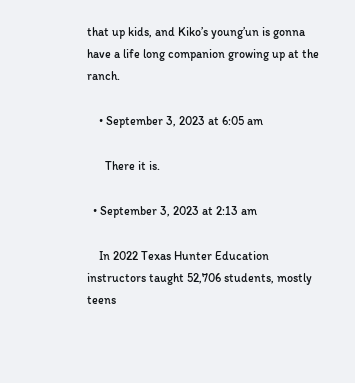that up kids, and Kiko’s young’un is gonna have a life long companion growing up at the ranch.

    • September 3, 2023 at 6:05 am

      There it is.

  • September 3, 2023 at 2:13 am

    In 2022 Texas Hunter Education instructors taught 52,706 students, mostly teens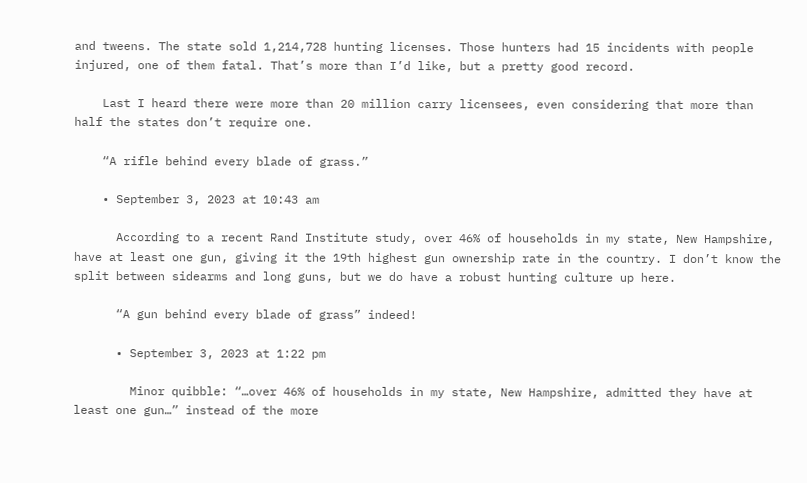and tweens. The state sold 1,214,728 hunting licenses. Those hunters had 15 incidents with people injured, one of them fatal. That’s more than I’d like, but a pretty good record.

    Last I heard there were more than 20 million carry licensees, even considering that more than half the states don’t require one.

    “A rifle behind every blade of grass.”

    • September 3, 2023 at 10:43 am

      According to a recent Rand Institute study, over 46% of households in my state, New Hampshire, have at least one gun, giving it the 19th highest gun ownership rate in the country. I don’t know the split between sidearms and long guns, but we do have a robust hunting culture up here.

      “A gun behind every blade of grass” indeed!

      • September 3, 2023 at 1:22 pm

        Minor quibble: “…over 46% of households in my state, New Hampshire, admitted they have at least one gun…” instead of the more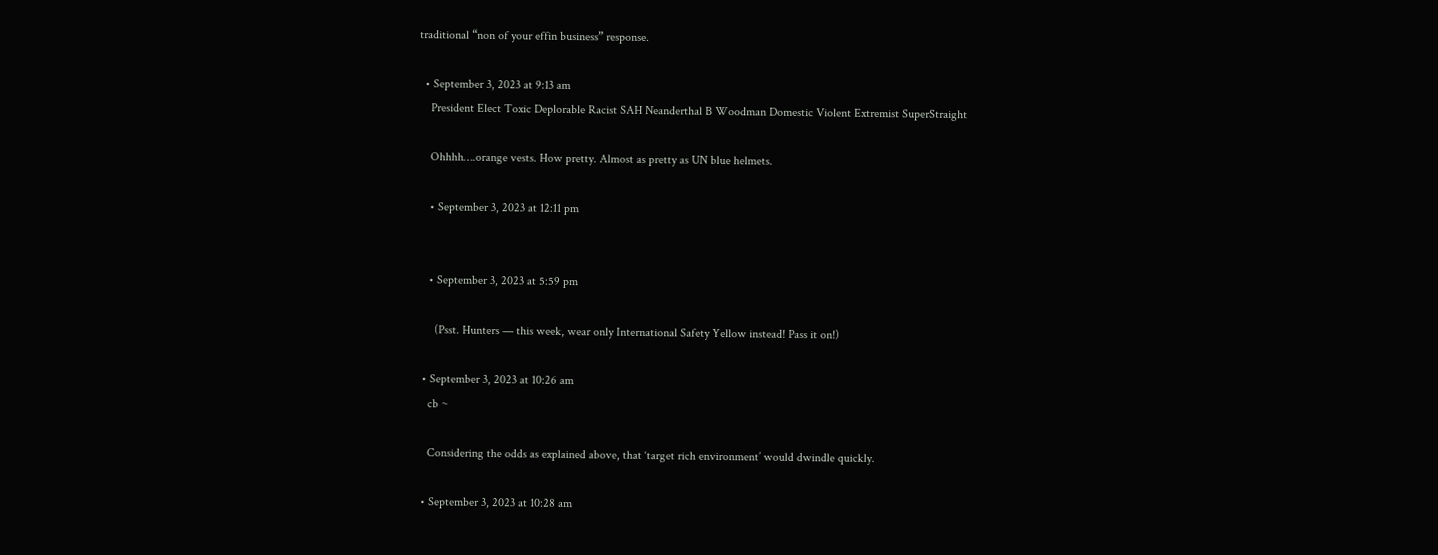traditional “non of your effin business” response.

  • September 3, 2023 at 9:13 am
    President Elect Toxic Deplorable Racist SAH Neanderthal B Woodman Domestic Violent Extremist SuperStraight

    Ohhhh….orange vests. How pretty. Almost as pretty as UN blue helmets.

    • September 3, 2023 at 12:11 pm


    • September 3, 2023 at 5:59 pm

      (Psst. Hunters — this week, wear only International Safety Yellow instead! Pass it on!)

  • September 3, 2023 at 10:26 am
    cb ~

    Considering the odds as explained above, that ‘target rich environment’ would dwindle quickly.

  • September 3, 2023 at 10:28 am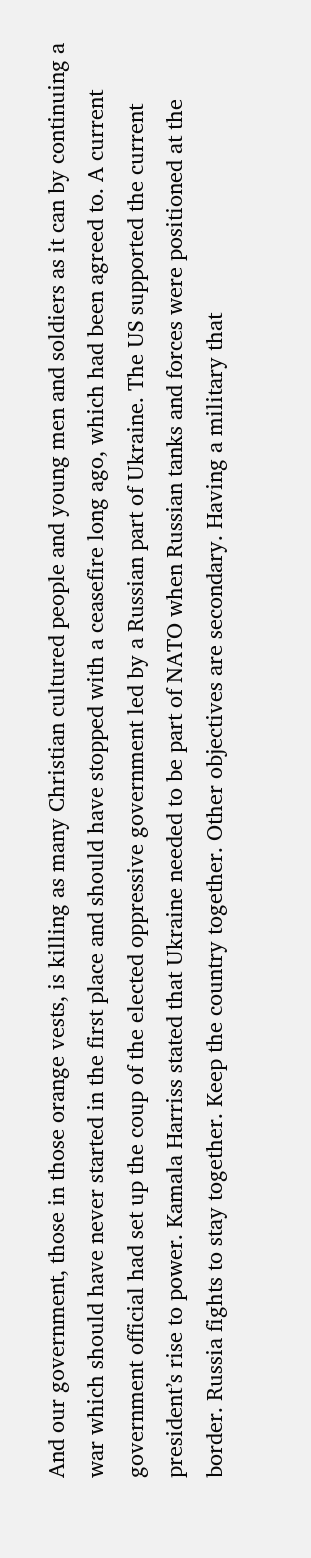And our government, those in those orange vests, is killing as many Christian cultured people and young men and soldiers as it can by continuing a war which should have never started in the first place and should have stopped with a ceasefire long ago, which had been agreed to. A current government official had set up the coup of the elected oppressive government led by a Russian part of Ukraine. The US supported the current president’s rise to power. Kamala Harriss stated that Ukraine needed to be part of NATO when Russian tanks and forces were positioned at the border. Russia fights to stay together. Keep the country together. Other objectives are secondary. Having a military that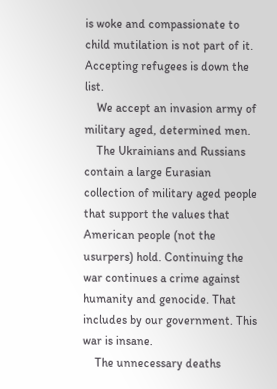is woke and compassionate to child mutilation is not part of it. Accepting refugees is down the list.
    We accept an invasion army of military aged, determined men.
    The Ukrainians and Russians contain a large Eurasian collection of military aged people that support the values that American people (not the usurpers) hold. Continuing the war continues a crime against humanity and genocide. That includes by our government. This war is insane.
    The unnecessary deaths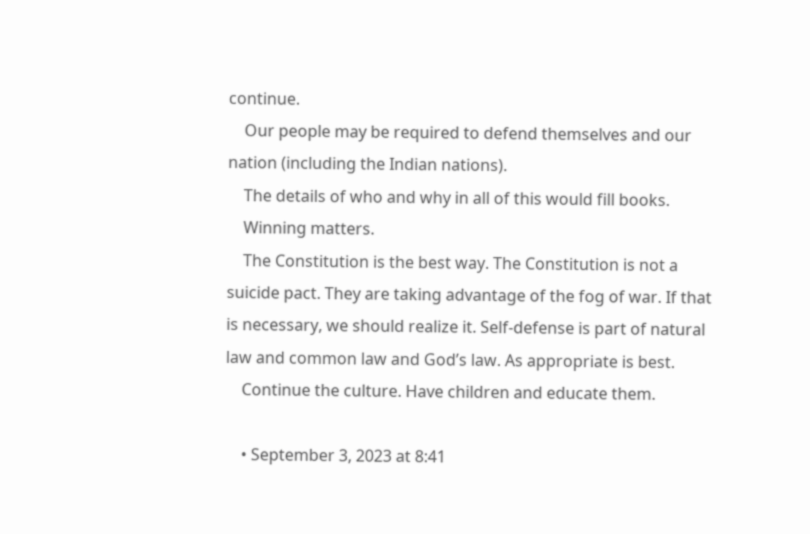continue.
    Our people may be required to defend themselves and our nation (including the Indian nations).
    The details of who and why in all of this would fill books.
    Winning matters.
    The Constitution is the best way. The Constitution is not a suicide pact. They are taking advantage of the fog of war. If that is necessary, we should realize it. Self-defense is part of natural law and common law and God’s law. As appropriate is best.
    Continue the culture. Have children and educate them.

    • September 3, 2023 at 8:41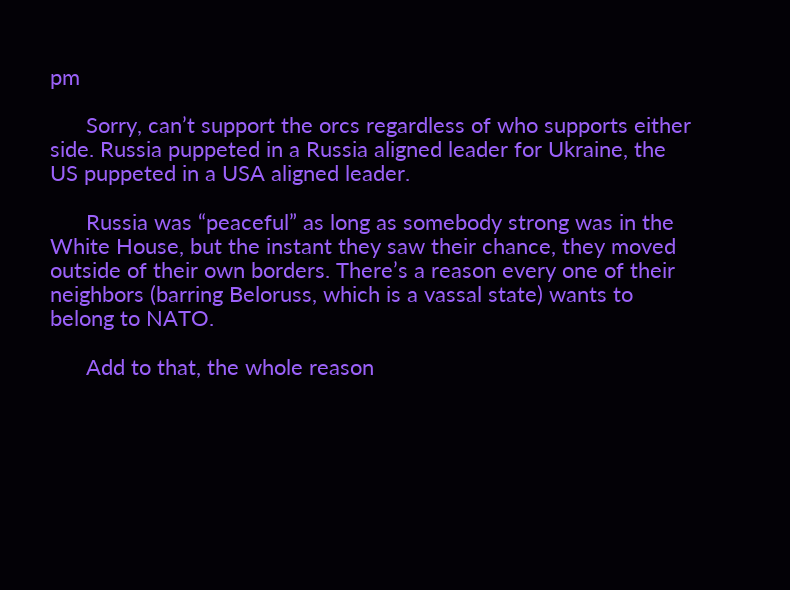pm

      Sorry, can’t support the orcs regardless of who supports either side. Russia puppeted in a Russia aligned leader for Ukraine, the US puppeted in a USA aligned leader.

      Russia was “peaceful” as long as somebody strong was in the White House, but the instant they saw their chance, they moved outside of their own borders. There’s a reason every one of their neighbors (barring Beloruss, which is a vassal state) wants to belong to NATO.

      Add to that, the whole reason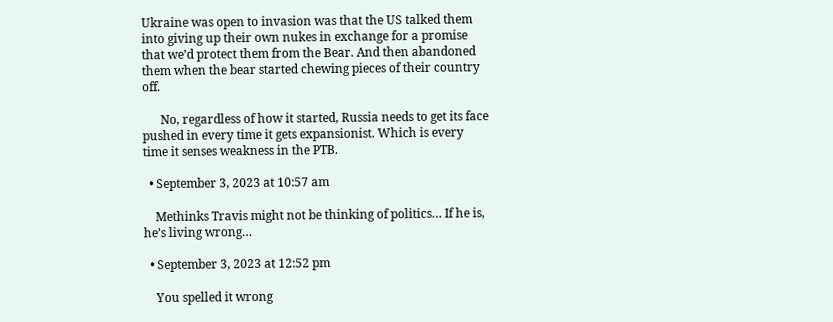Ukraine was open to invasion was that the US talked them into giving up their own nukes in exchange for a promise that we’d protect them from the Bear. And then abandoned them when the bear started chewing pieces of their country off.

      No, regardless of how it started, Russia needs to get its face pushed in every time it gets expansionist. Which is every time it senses weakness in the PTB.

  • September 3, 2023 at 10:57 am

    Methinks Travis might not be thinking of politics… If he is, he’s living wrong…

  • September 3, 2023 at 12:52 pm

    You spelled it wrong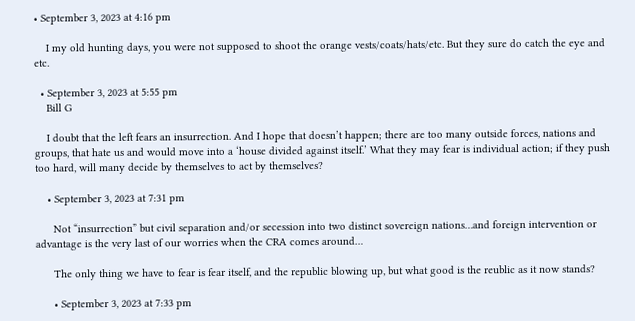• September 3, 2023 at 4:16 pm

    I my old hunting days, you were not supposed to shoot the orange vests/coats/hats/etc. But they sure do catch the eye and etc.

  • September 3, 2023 at 5:55 pm
    Bill G

    I doubt that the left fears an insurrection. And I hope that doesn’t happen; there are too many outside forces, nations and groups, that hate us and would move into a ‘house divided against itself.’ What they may fear is individual action; if they push too hard, will many decide by themselves to act by themselves?

    • September 3, 2023 at 7:31 pm

      Not “insurrection” but civil separation and/or secession into two distinct sovereign nations…and foreign intervention or advantage is the very last of our worries when the CRA comes around…

      The only thing we have to fear is fear itself, and the republic blowing up, but what good is the reublic as it now stands?

      • September 3, 2023 at 7:33 pm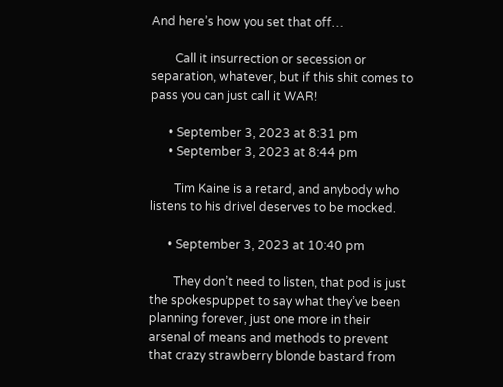And here’s how you set that off…

        Call it insurrection or secession or separation, whatever, but if this shit comes to pass you can just call it WAR!

      • September 3, 2023 at 8:31 pm
      • September 3, 2023 at 8:44 pm

        Tim Kaine is a retard, and anybody who listens to his drivel deserves to be mocked.

      • September 3, 2023 at 10:40 pm

        They don’t need to listen, that pod is just the spokespuppet to say what they’ve been planning forever, just one more in their arsenal of means and methods to prevent that crazy strawberry blonde bastard from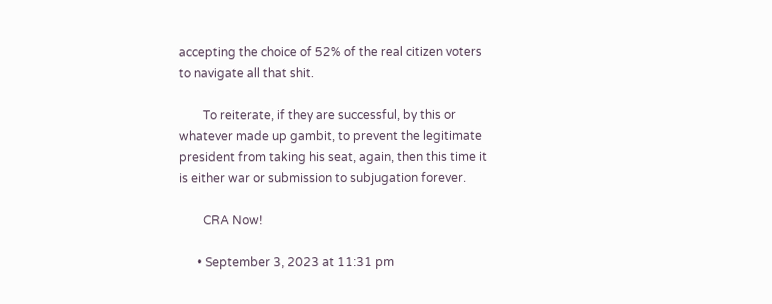accepting the choice of 52% of the real citizen voters to navigate all that shit.

        To reiterate, if they are successful, by this or whatever made up gambit, to prevent the legitimate president from taking his seat, again, then this time it is either war or submission to subjugation forever.

        CRA Now!

      • September 3, 2023 at 11:31 pm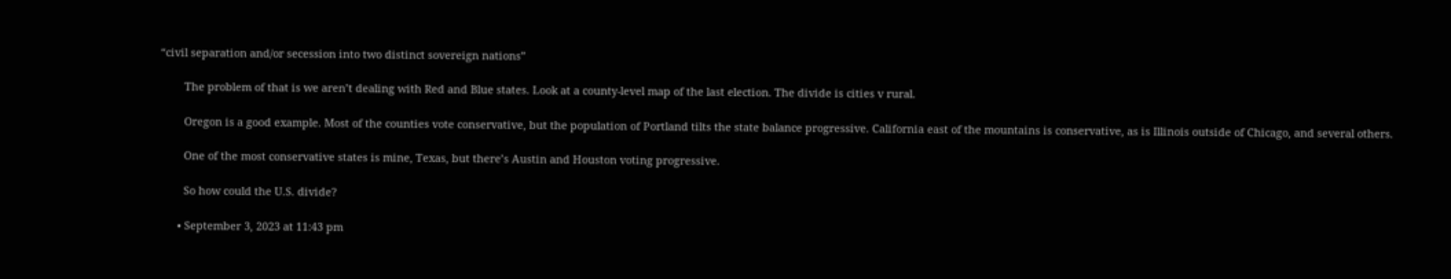“civil separation and/or secession into two distinct sovereign nations”

        The problem of that is we aren’t dealing with Red and Blue states. Look at a county-level map of the last election. The divide is cities v rural.

        Oregon is a good example. Most of the counties vote conservative, but the population of Portland tilts the state balance progressive. California east of the mountains is conservative, as is Illinois outside of Chicago, and several others.

        One of the most conservative states is mine, Texas, but there’s Austin and Houston voting progressive.

        So how could the U.S. divide?

      • September 3, 2023 at 11:43 pm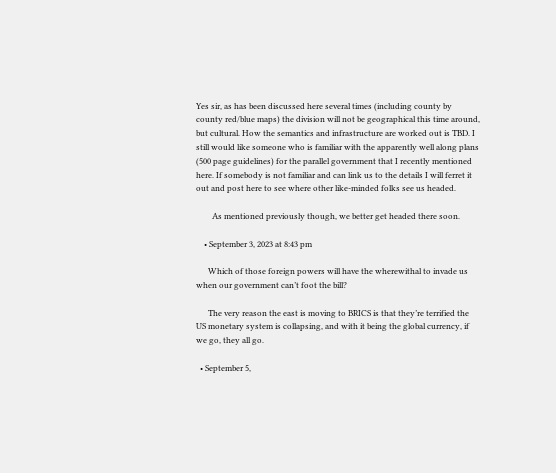Yes sir, as has been discussed here several times (including county by county red/blue maps) the division will not be geographical this time around, but cultural. How the semantics and infrastructure are worked out is TBD. I still would like someone who is familiar with the apparently well along plans (500 page guidelines) for the parallel government that I recently mentioned here. If somebody is not familiar and can link us to the details I will ferret it out and post here to see where other like-minded folks see us headed.

        As mentioned previously though, we better get headed there soon.

    • September 3, 2023 at 8:43 pm

      Which of those foreign powers will have the wherewithal to invade us when our government can’t foot the bill?

      The very reason the east is moving to BRICS is that they’re terrified the US monetary system is collapsing, and with it being the global currency, if we go, they all go.

  • September 5,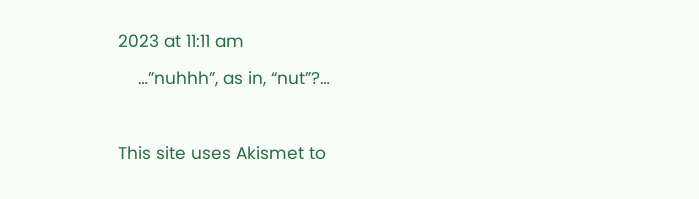2023 at 11:11 am

    …”nuhhh”, as in, “nut”?…



This site uses Akismet to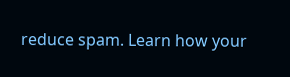reduce spam. Learn how your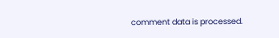comment data is processed.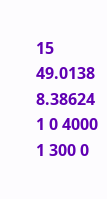15 49.0138 8.38624 1 0 4000 1 300 0